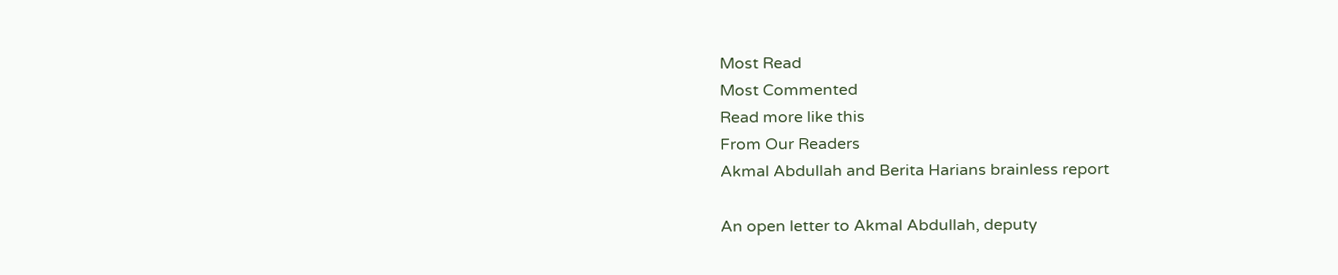Most Read
Most Commented
Read more like this
From Our Readers
Akmal Abdullah and Berita Harians brainless report

An open letter to Akmal Abdullah, deputy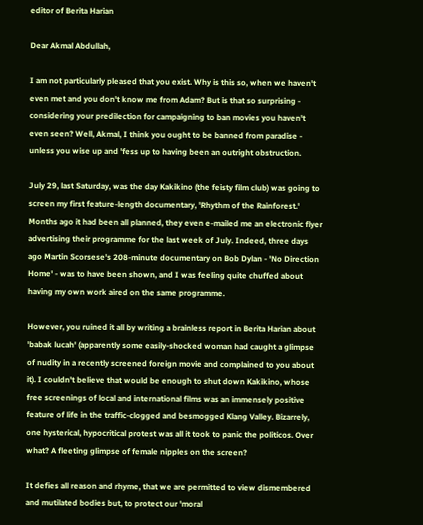editor of Berita Harian

Dear Akmal Abdullah,

I am not particularly pleased that you exist. Why is this so, when we haven't even met and you don't know me from Adam? But is that so surprising - considering your predilection for campaigning to ban movies you haven't even seen? Well, Akmal, I think you ought to be banned from paradise - unless you wise up and 'fess up to having been an outright obstruction.

July 29, last Saturday, was the day Kakikino (the feisty film club) was going to screen my first feature-length documentary, 'Rhythm of the Rainforest.' Months ago it had been all planned, they even e-mailed me an electronic flyer advertising their programme for the last week of July. Indeed, three days ago Martin Scorsese's 208-minute documentary on Bob Dylan - 'No Direction Home' - was to have been shown, and I was feeling quite chuffed about having my own work aired on the same programme.

However, you ruined it all by writing a brainless report in Berita Harian about 'babak lucah' (apparently some easily-shocked woman had caught a glimpse of nudity in a recently screened foreign movie and complained to you about it). I couldn't believe that would be enough to shut down Kakikino, whose free screenings of local and international films was an immensely positive feature of life in the traffic-clogged and besmogged Klang Valley. Bizarrely, one hysterical, hypocritical protest was all it took to panic the politicos. Over what? A fleeting glimpse of female nipples on the screen?

It defies all reason and rhyme, that we are permitted to view dismembered and mutilated bodies but, to protect our 'moral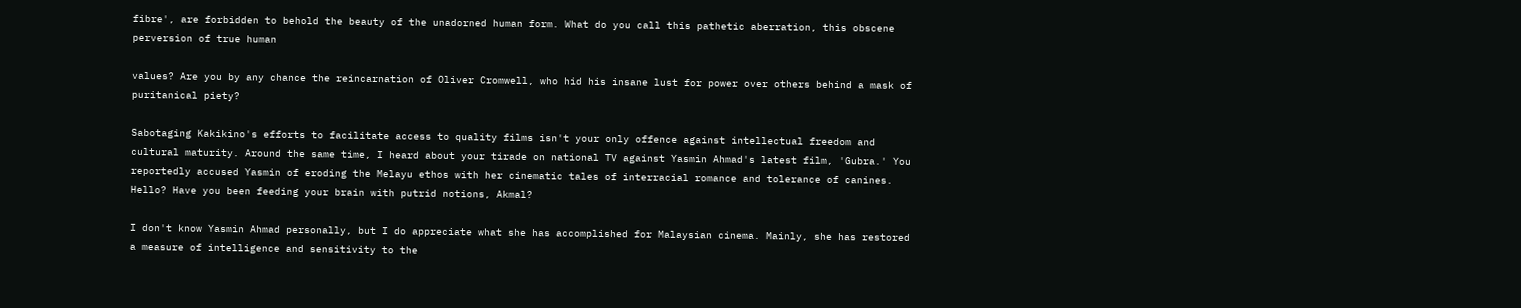fibre', are forbidden to behold the beauty of the unadorned human form. What do you call this pathetic aberration, this obscene perversion of true human

values? Are you by any chance the reincarnation of Oliver Cromwell, who hid his insane lust for power over others behind a mask of puritanical piety?

Sabotaging Kakikino's efforts to facilitate access to quality films isn't your only offence against intellectual freedom and cultural maturity. Around the same time, I heard about your tirade on national TV against Yasmin Ahmad's latest film, 'Gubra.' You reportedly accused Yasmin of eroding the Melayu ethos with her cinematic tales of interracial romance and tolerance of canines. Hello? Have you been feeding your brain with putrid notions, Akmal?

I don't know Yasmin Ahmad personally, but I do appreciate what she has accomplished for Malaysian cinema. Mainly, she has restored a measure of intelligence and sensitivity to the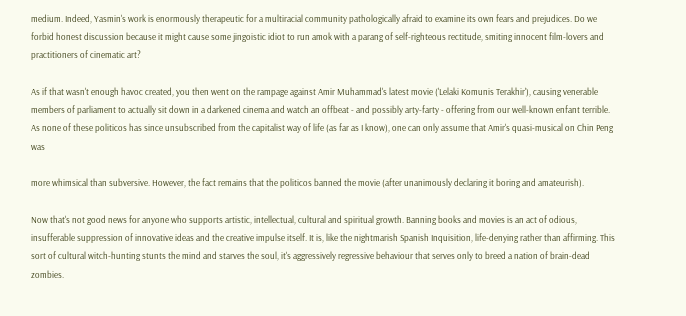medium. Indeed, Yasmin's work is enormously therapeutic for a multiracial community pathologically afraid to examine its own fears and prejudices. Do we forbid honest discussion because it might cause some jingoistic idiot to run amok with a parang of self-righteous rectitude, smiting innocent film-lovers and practitioners of cinematic art?

As if that wasn't enough havoc created, you then went on the rampage against Amir Muhammad's latest movie ('Lelaki Komunis Terakhir'), causing venerable members of parliament to actually sit down in a darkened cinema and watch an offbeat - and possibly arty-farty - offering from our well-known enfant terrible. As none of these politicos has since unsubscribed from the capitalist way of life (as far as I know), one can only assume that Amir's quasi-musical on Chin Peng was

more whimsical than subversive. However, the fact remains that the politicos banned the movie (after unanimously declaring it boring and amateurish).

Now that's not good news for anyone who supports artistic, intellectual, cultural and spiritual growth. Banning books and movies is an act of odious, insufferable suppression of innovative ideas and the creative impulse itself. It is, like the nightmarish Spanish Inquisition, life-denying rather than affirming. This sort of cultural witch-hunting stunts the mind and starves the soul, it's aggressively regressive behaviour that serves only to breed a nation of brain-dead zombies.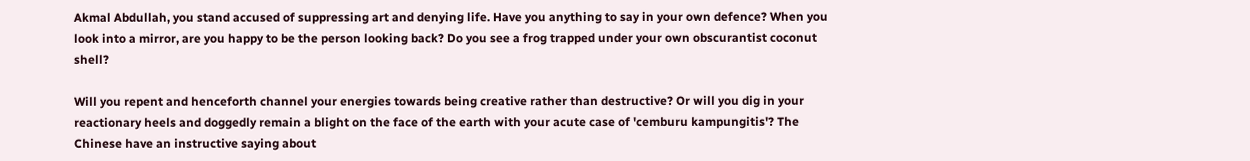Akmal Abdullah, you stand accused of suppressing art and denying life. Have you anything to say in your own defence? When you look into a mirror, are you happy to be the person looking back? Do you see a frog trapped under your own obscurantist coconut shell?

Will you repent and henceforth channel your energies towards being creative rather than destructive? Or will you dig in your reactionary heels and doggedly remain a blight on the face of the earth with your acute case of 'cemburu kampungitis'? The Chinese have an instructive saying about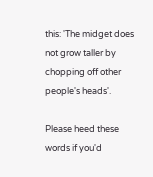this: 'The midget does not grow taller by chopping off other people's heads'.

Please heed these words if you'd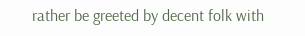rather be greeted by decent folk with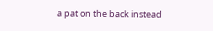a pat on the back instead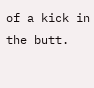of a kick in the butt.